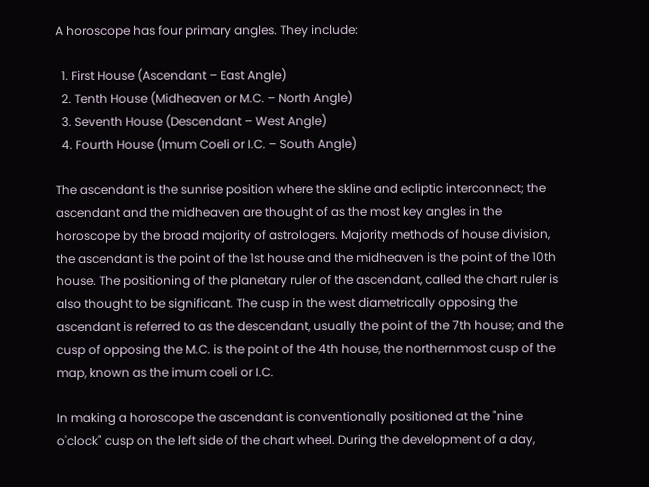A horoscope has four primary angles. They include:

  1. First House (Ascendant – East Angle)
  2. Tenth House (Midheaven or M.C. – North Angle)
  3. Seventh House (Descendant – West Angle)
  4. Fourth House (Imum Coeli or I.C. – South Angle)

The ascendant is the sunrise position where the skline and ecliptic interconnect; the ascendant and the midheaven are thought of as the most key angles in the horoscope by the broad majority of astrologers. Majority methods of house division, the ascendant is the point of the 1st house and the midheaven is the point of the 10th house. The positioning of the planetary ruler of the ascendant, called the chart ruler is also thought to be significant. The cusp in the west diametrically opposing the ascendant is referred to as the descendant, usually the point of the 7th house; and the cusp of opposing the M.C. is the point of the 4th house, the northernmost cusp of the map, known as the imum coeli or I.C.

In making a horoscope the ascendant is conventionally positioned at the "nine o'clock" cusp on the left side of the chart wheel. During the development of a day,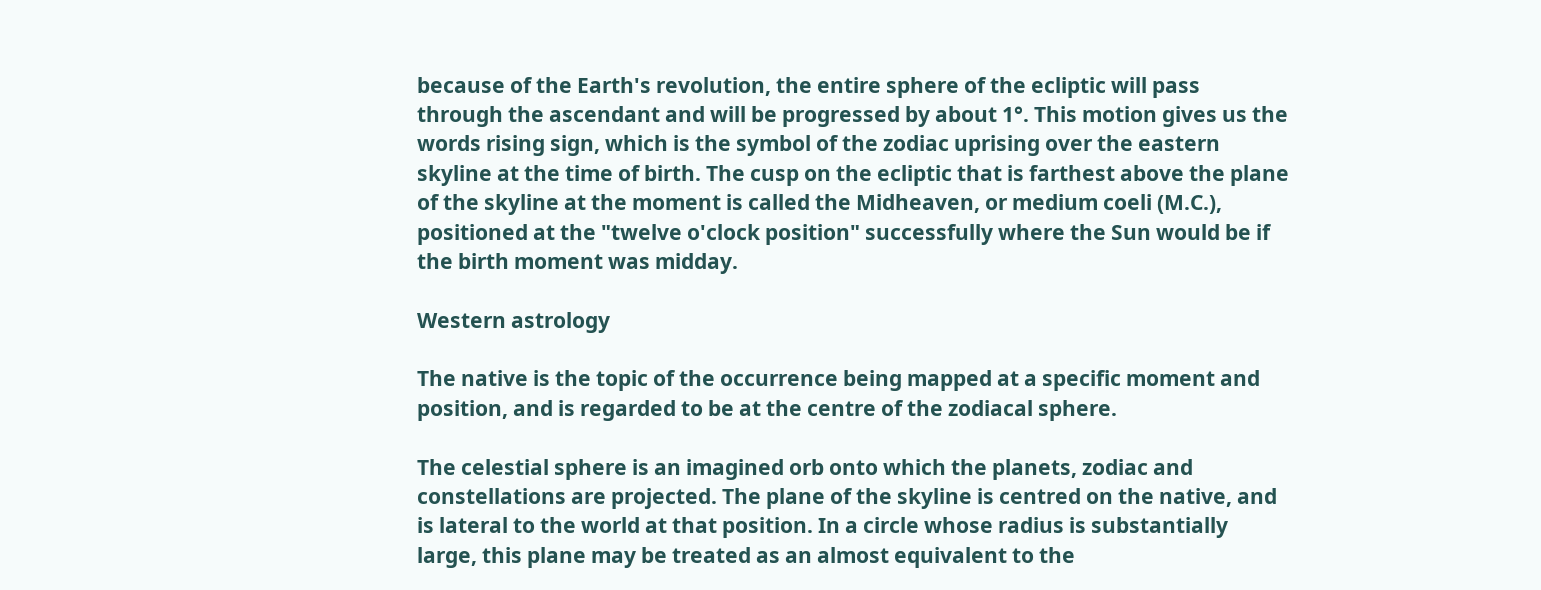because of the Earth's revolution, the entire sphere of the ecliptic will pass through the ascendant and will be progressed by about 1°. This motion gives us the words rising sign, which is the symbol of the zodiac uprising over the eastern skyline at the time of birth. The cusp on the ecliptic that is farthest above the plane of the skyline at the moment is called the Midheaven, or medium coeli (M.C.), positioned at the "twelve o'clock position" successfully where the Sun would be if the birth moment was midday.

Western astrology

The native is the topic of the occurrence being mapped at a specific moment and position, and is regarded to be at the centre of the zodiacal sphere.

The celestial sphere is an imagined orb onto which the planets, zodiac and constellations are projected. The plane of the skyline is centred on the native, and is lateral to the world at that position. In a circle whose radius is substantially large, this plane may be treated as an almost equivalent to the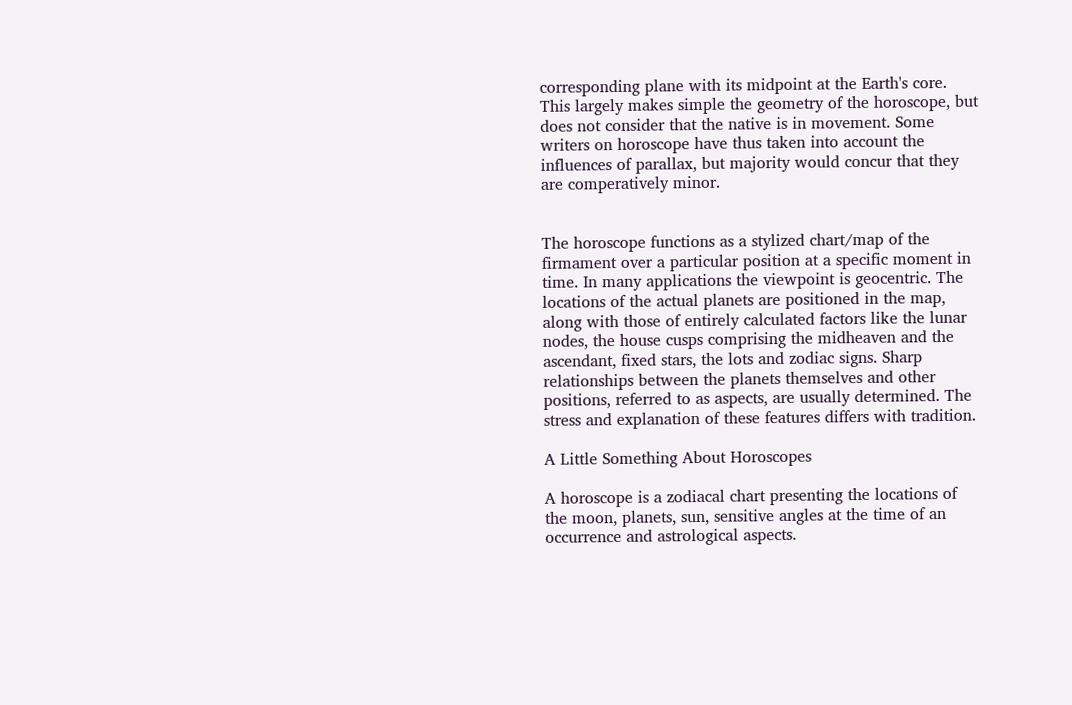corresponding plane with its midpoint at the Earth's core. This largely makes simple the geometry of the horoscope, but does not consider that the native is in movement. Some writers on horoscope have thus taken into account the influences of parallax, but majority would concur that they are comperatively minor.


The horoscope functions as a stylized chart/map of the firmament over a particular position at a specific moment in time. In many applications the viewpoint is geocentric. The locations of the actual planets are positioned in the map, along with those of entirely calculated factors like the lunar nodes, the house cusps comprising the midheaven and the ascendant, fixed stars, the lots and zodiac signs. Sharp relationships between the planets themselves and other positions, referred to as aspects, are usually determined. The stress and explanation of these features differs with tradition.

A Little Something About Horoscopes

A horoscope is a zodiacal chart presenting the locations of the moon, planets, sun, sensitive angles at the time of an occurrence and astrological aspects.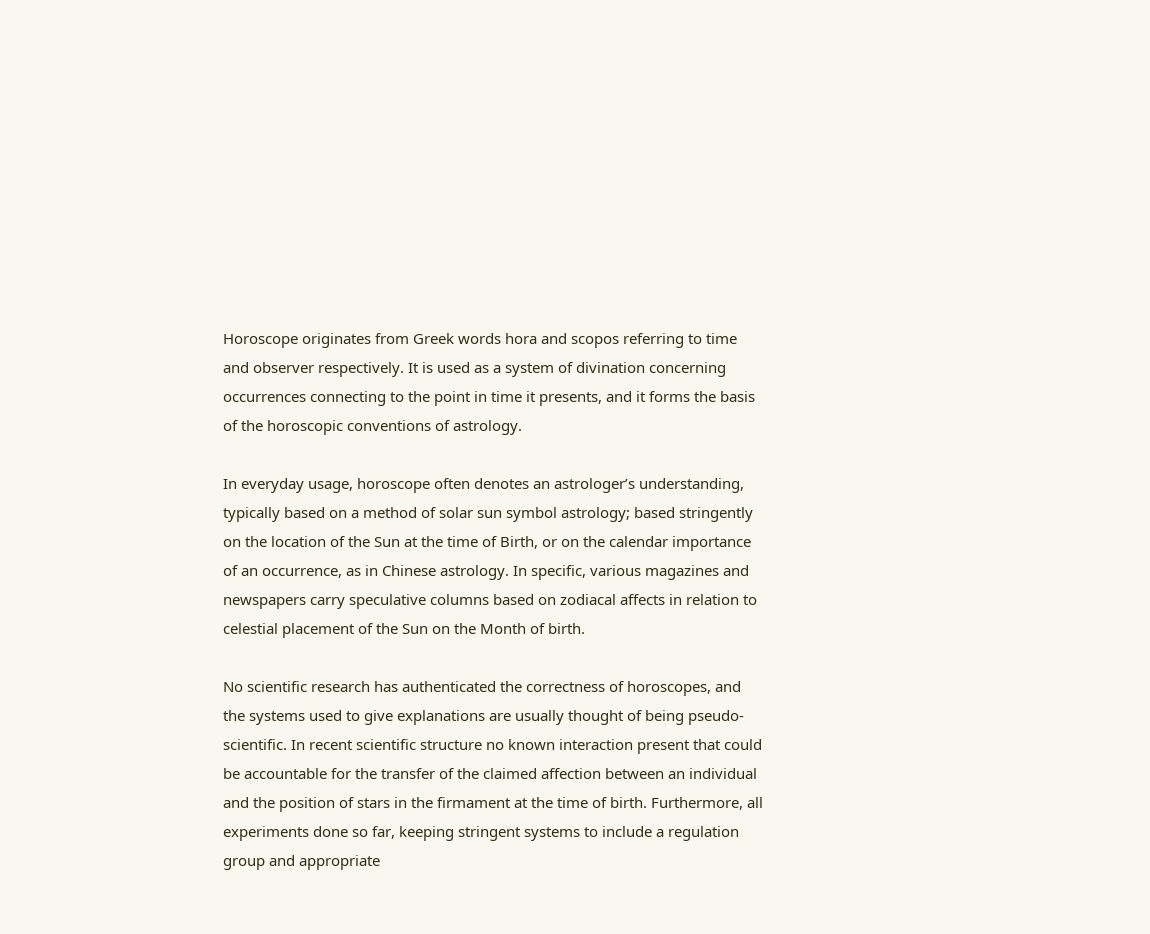Horoscope originates from Greek words hora and scopos referring to time and observer respectively. It is used as a system of divination concerning occurrences connecting to the point in time it presents, and it forms the basis of the horoscopic conventions of astrology.

In everyday usage, horoscope often denotes an astrologer’s understanding, typically based on a method of solar sun symbol astrology; based stringently on the location of the Sun at the time of Birth, or on the calendar importance of an occurrence, as in Chinese astrology. In specific, various magazines and newspapers carry speculative columns based on zodiacal affects in relation to celestial placement of the Sun on the Month of birth.

No scientific research has authenticated the correctness of horoscopes, and the systems used to give explanations are usually thought of being pseudo-scientific. In recent scientific structure no known interaction present that could be accountable for the transfer of the claimed affection between an individual and the position of stars in the firmament at the time of birth. Furthermore, all experiments done so far, keeping stringent systems to include a regulation group and appropriate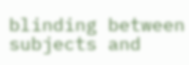blinding between subjects and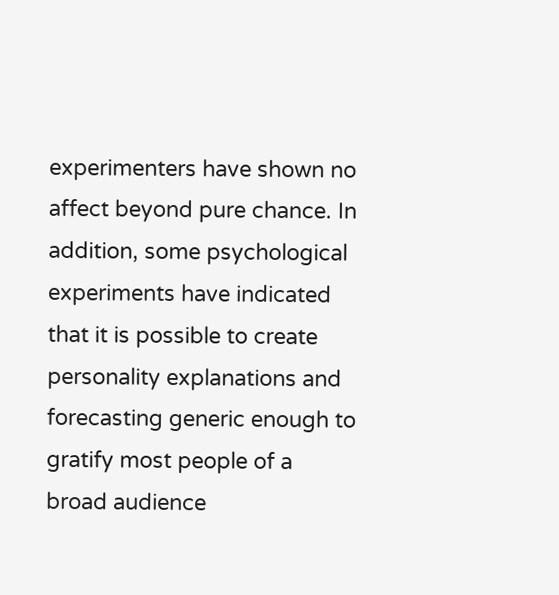experimenters have shown no affect beyond pure chance. In addition, some psychological experiments have indicated that it is possible to create personality explanations and forecasting generic enough to gratify most people of a broad audience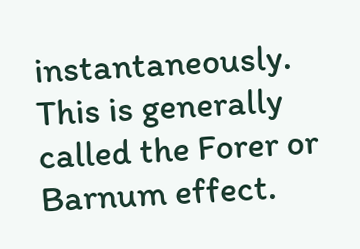instantaneously. This is generally called the Forer or Barnum effect.